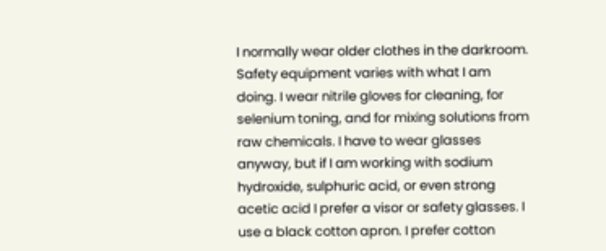I normally wear older clothes in the darkroom. Safety equipment varies with what I am doing. I wear nitrile gloves for cleaning, for selenium toning, and for mixing solutions from raw chemicals. I have to wear glasses anyway, but if I am working with sodium hydroxide, sulphuric acid, or even strong acetic acid I prefer a visor or safety glasses. I use a black cotton apron. I prefer cotton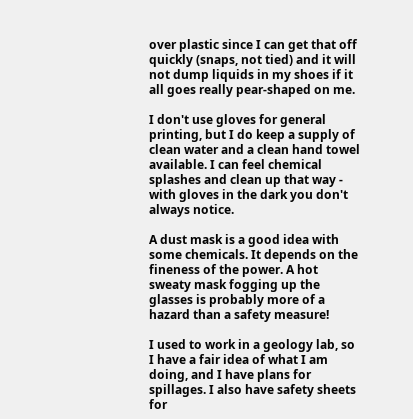over plastic since I can get that off quickly (snaps, not tied) and it will not dump liquids in my shoes if it all goes really pear-shaped on me.

I don't use gloves for general printing, but I do keep a supply of clean water and a clean hand towel available. I can feel chemical splashes and clean up that way - with gloves in the dark you don't always notice.

A dust mask is a good idea with some chemicals. It depends on the fineness of the power. A hot sweaty mask fogging up the glasses is probably more of a hazard than a safety measure!

I used to work in a geology lab, so I have a fair idea of what I am doing, and I have plans for spillages. I also have safety sheets for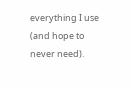everything I use (and hope to never need).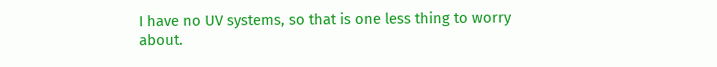I have no UV systems, so that is one less thing to worry about.